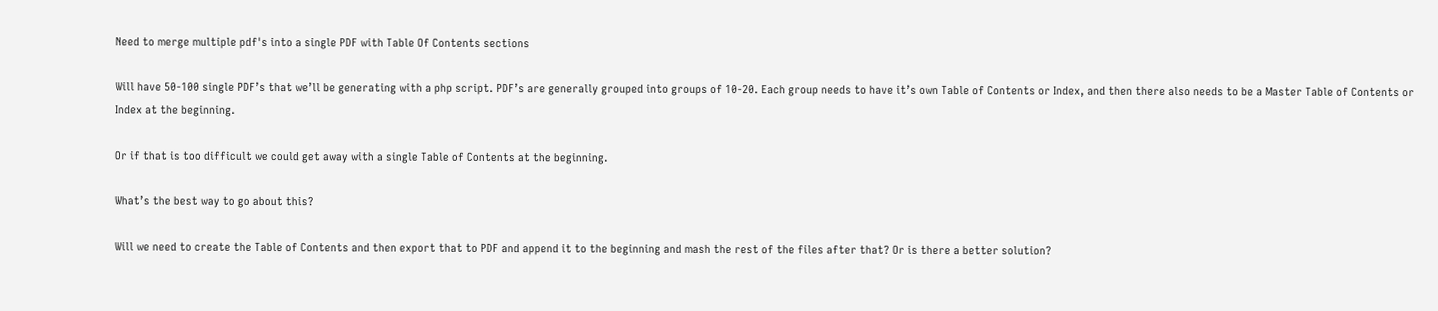Need to merge multiple pdf's into a single PDF with Table Of Contents sections

Will have 50-100 single PDF’s that we’ll be generating with a php script. PDF’s are generally grouped into groups of 10-20. Each group needs to have it’s own Table of Contents or Index, and then there also needs to be a Master Table of Contents or Index at the beginning.

Or if that is too difficult we could get away with a single Table of Contents at the beginning.

What’s the best way to go about this?

Will we need to create the Table of Contents and then export that to PDF and append it to the beginning and mash the rest of the files after that? Or is there a better solution?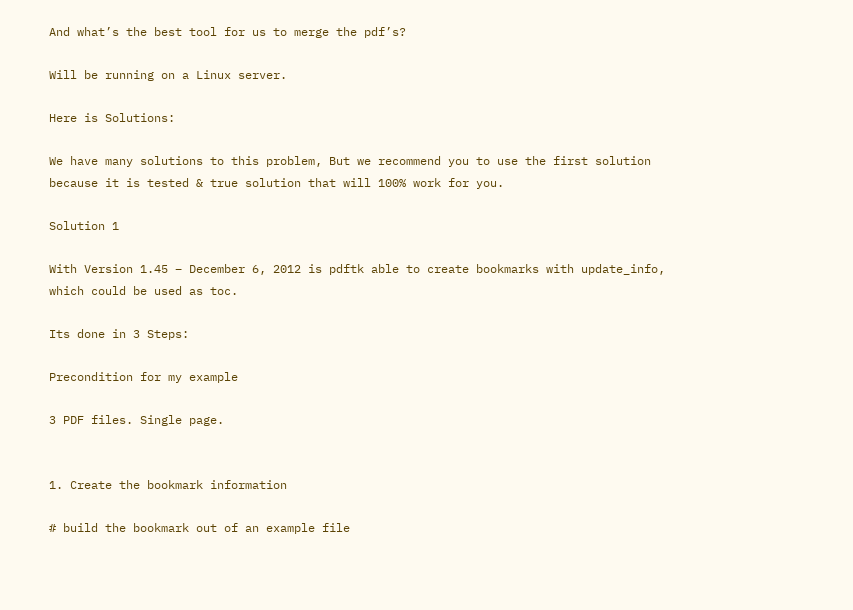And what’s the best tool for us to merge the pdf’s?

Will be running on a Linux server.

Here is Solutions:

We have many solutions to this problem, But we recommend you to use the first solution because it is tested & true solution that will 100% work for you.

Solution 1

With Version 1.45 – December 6, 2012 is pdftk able to create bookmarks with update_info, which could be used as toc.

Its done in 3 Steps:

Precondition for my example

3 PDF files. Single page.


1. Create the bookmark information

# build the bookmark out of an example file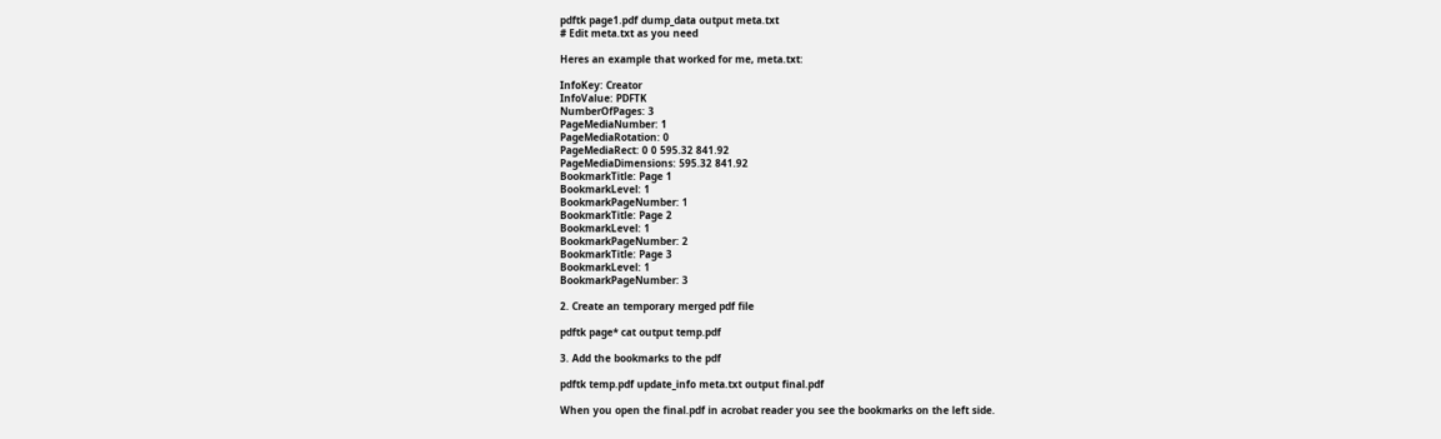pdftk page1.pdf dump_data output meta.txt
# Edit meta.txt as you need

Heres an example that worked for me, meta.txt:

InfoKey: Creator
InfoValue: PDFTK
NumberOfPages: 3
PageMediaNumber: 1
PageMediaRotation: 0
PageMediaRect: 0 0 595.32 841.92
PageMediaDimensions: 595.32 841.92
BookmarkTitle: Page 1
BookmarkLevel: 1
BookmarkPageNumber: 1
BookmarkTitle: Page 2
BookmarkLevel: 1
BookmarkPageNumber: 2
BookmarkTitle: Page 3
BookmarkLevel: 1
BookmarkPageNumber: 3

2. Create an temporary merged pdf file

pdftk page* cat output temp.pdf

3. Add the bookmarks to the pdf

pdftk temp.pdf update_info meta.txt output final.pdf

When you open the final.pdf in acrobat reader you see the bookmarks on the left side.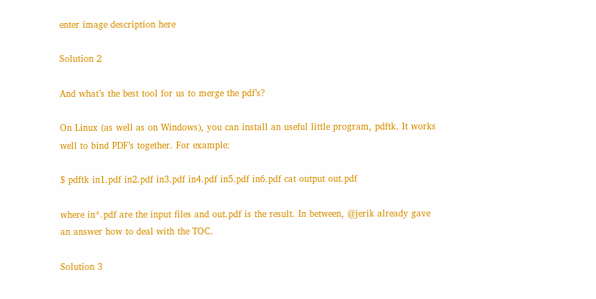enter image description here

Solution 2

And what’s the best tool for us to merge the pdf’s?

On Linux (as well as on Windows), you can install an useful little program, pdftk. It works well to bind PDF’s together. For example:

$ pdftk in1.pdf in2.pdf in3.pdf in4.pdf in5.pdf in6.pdf cat output out.pdf

where in*.pdf are the input files and out.pdf is the result. In between, @jerik already gave an answer how to deal with the TOC.

Solution 3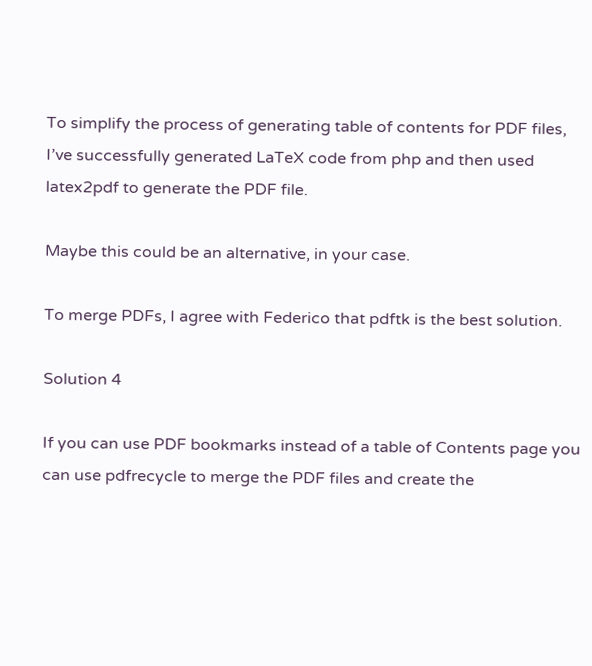To simplify the process of generating table of contents for PDF files, I’ve successfully generated LaTeX code from php and then used latex2pdf to generate the PDF file.

Maybe this could be an alternative, in your case.

To merge PDFs, I agree with Federico that pdftk is the best solution.

Solution 4

If you can use PDF bookmarks instead of a table of Contents page you can use pdfrecycle to merge the PDF files and create the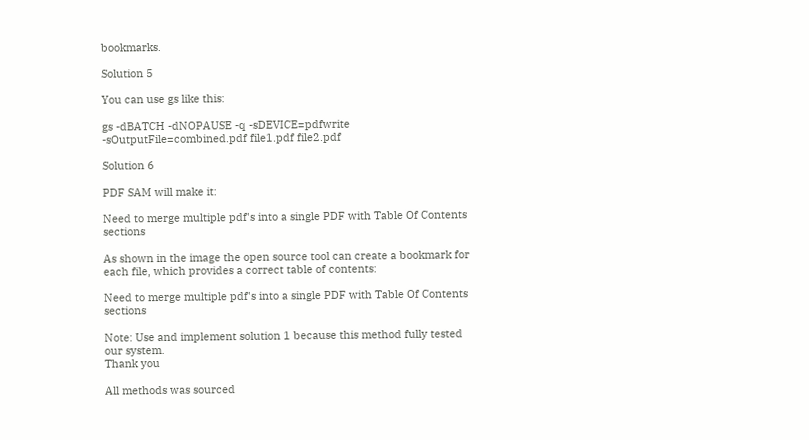bookmarks.

Solution 5

You can use gs like this:

gs -dBATCH -dNOPAUSE -q -sDEVICE=pdfwrite -sOutputFile=combined.pdf file1.pdf file2.pdf

Solution 6

PDF SAM will make it:

Need to merge multiple pdf's into a single PDF with Table Of Contents sections

As shown in the image the open source tool can create a bookmark for each file, which provides a correct table of contents:

Need to merge multiple pdf's into a single PDF with Table Of Contents sections

Note: Use and implement solution 1 because this method fully tested our system.
Thank you

All methods was sourced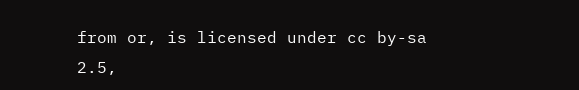from or, is licensed under cc by-sa 2.5,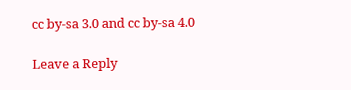cc by-sa 3.0 and cc by-sa 4.0

Leave a Reply